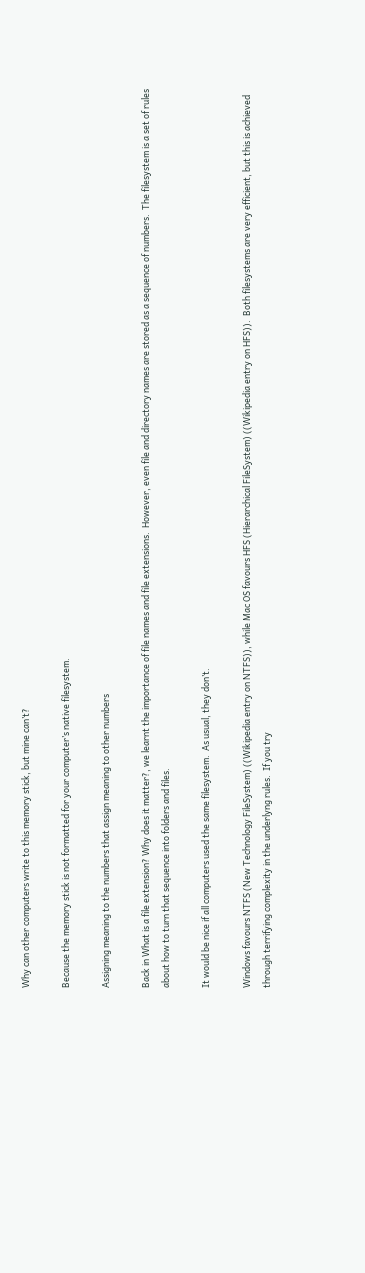Why can other computers write to this memory stick, but mine can’t?

Because the memory stick is not formatted for your computer’s native filesystem.

Assigning meaning to the numbers that assign meaning to other numbers

Back in What is a file extension? Why does it matter?, we learnt the importance of file names and file extensions.  However, even file and directory names are stored as a sequence of numbers.  The filesystem is a set of rules about how to turn that sequence into folders and files.

It would be nice if all computers used the same filesystem.  As usual, they don’t.

Windows favours NTFS (New Technology FileSystem) ((Wikipedia entry on NTFS)), while Mac OS favours HFS (Hierarchical FileSystem) ((Wikipedia entry on HFS)).  Both filesystems are very efficient, but this is achieved through terrifying complexity in the underlyng rules.  If you try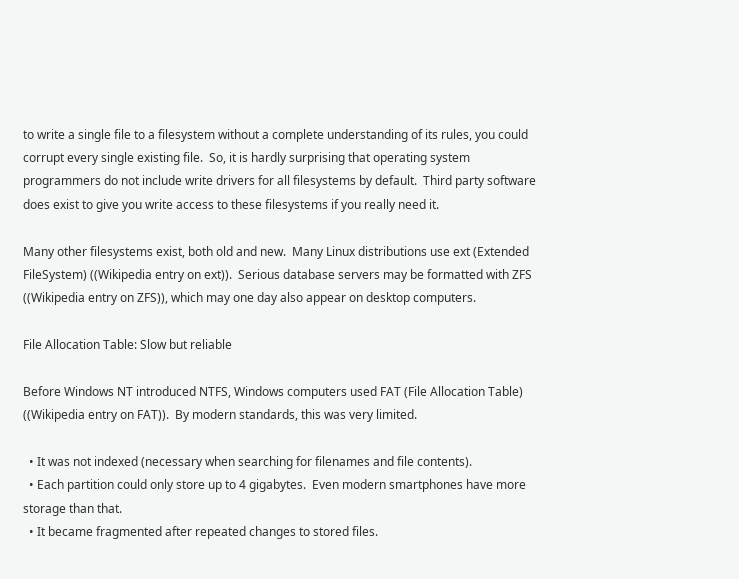to write a single file to a filesystem without a complete understanding of its rules, you could corrupt every single existing file.  So, it is hardly surprising that operating system programmers do not include write drivers for all filesystems by default.  Third party software does exist to give you write access to these filesystems if you really need it.

Many other filesystems exist, both old and new.  Many Linux distributions use ext (Extended FileSystem) ((Wikipedia entry on ext)).  Serious database servers may be formatted with ZFS ((Wikipedia entry on ZFS)), which may one day also appear on desktop computers.

File Allocation Table: Slow but reliable

Before Windows NT introduced NTFS, Windows computers used FAT (File Allocation Table) ((Wikipedia entry on FAT)).  By modern standards, this was very limited.

  • It was not indexed (necessary when searching for filenames and file contents).
  • Each partition could only store up to 4 gigabytes.  Even modern smartphones have more storage than that.
  • It became fragmented after repeated changes to stored files.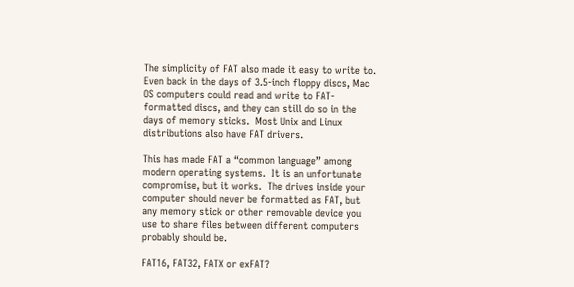The simplicity of FAT also made it easy to write to.  Even back in the days of 3.5-inch floppy discs, Mac OS computers could read and write to FAT-formatted discs, and they can still do so in the days of memory sticks.  Most Unix and Linux distributions also have FAT drivers.

This has made FAT a “common language” among modern operating systems.  It is an unfortunate compromise, but it works.  The drives inside your computer should never be formatted as FAT, but any memory stick or other removable device you use to share files between different computers probably should be.

FAT16, FAT32, FATX or exFAT?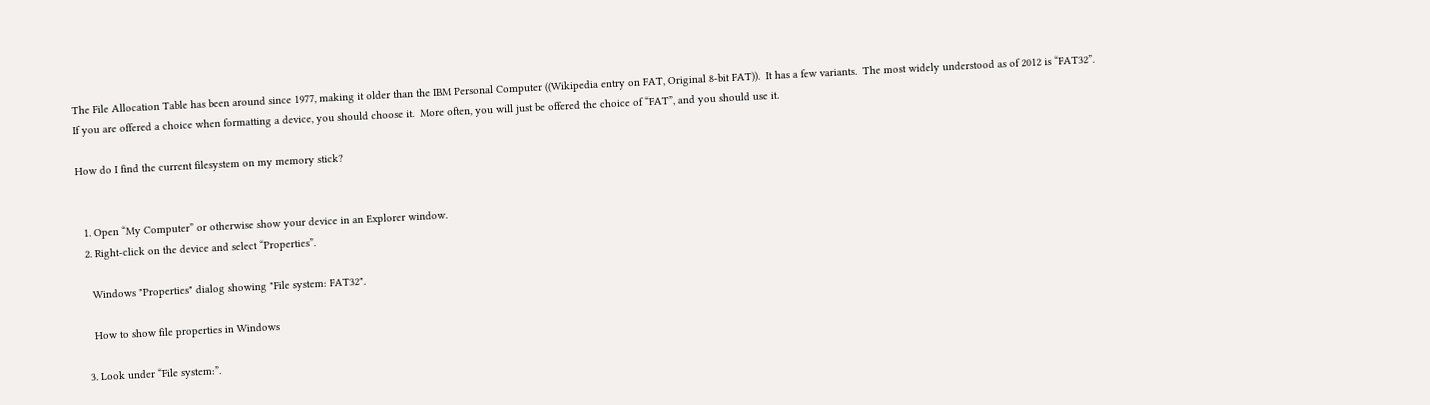The File Allocation Table has been around since 1977, making it older than the IBM Personal Computer ((Wikipedia entry on FAT, Original 8-bit FAT)).  It has a few variants.  The most widely understood as of 2012 is “FAT32”.  If you are offered a choice when formatting a device, you should choose it.  More often, you will just be offered the choice of “FAT”, and you should use it.

How do I find the current filesystem on my memory stick?


  1. Open “My Computer” or otherwise show your device in an Explorer window.
  2. Right-click on the device and select “Properties”.

    Windows "Properties" dialog showing "File system: FAT32".

    How to show file properties in Windows

  3. Look under “File system:”.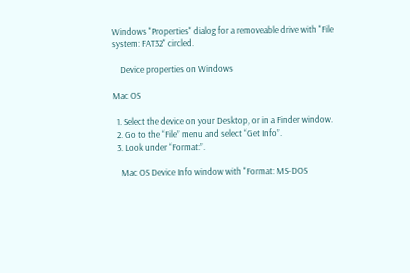Windows "Properties" dialog for a removeable drive with "File system: FAT32" circled.

    Device properties on Windows

Mac OS

  1. Select the device on your Desktop, or in a Finder window.
  2. Go to the “File” menu and select “Get Info”.
  3. Look under “Format:”.

    Mac OS Device Info window with "Format: MS-DOS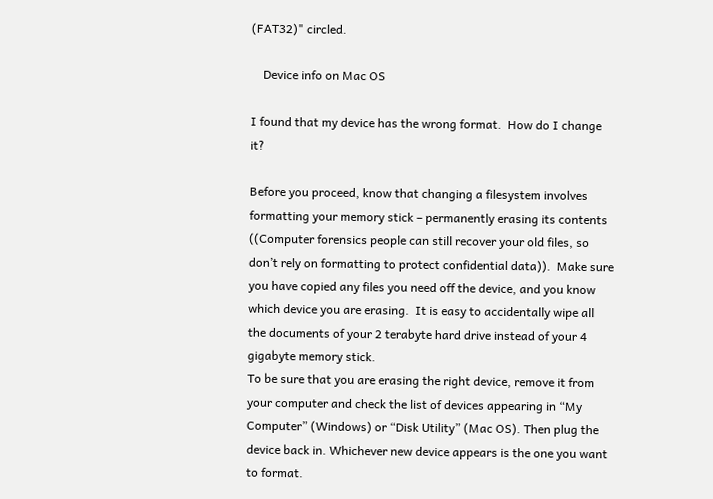(FAT32)" circled.

    Device info on Mac OS

I found that my device has the wrong format.  How do I change it?

Before you proceed, know that changing a filesystem involves formatting your memory stick – permanently erasing its contents ((Computer forensics people can still recover your old files, so don’t rely on formatting to protect confidential data)).  Make sure you have copied any files you need off the device, and you know which device you are erasing.  It is easy to accidentally wipe all the documents of your 2 terabyte hard drive instead of your 4 gigabyte memory stick.
To be sure that you are erasing the right device, remove it from your computer and check the list of devices appearing in “My Computer” (Windows) or “Disk Utility” (Mac OS). Then plug the device back in. Whichever new device appears is the one you want to format.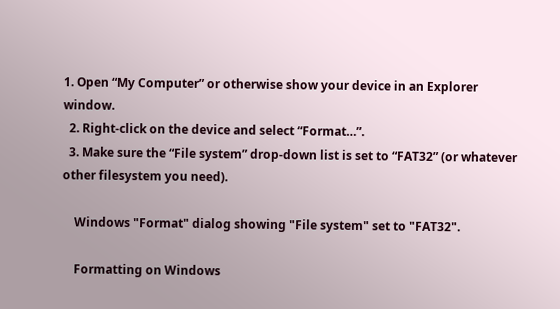1. Open “My Computer” or otherwise show your device in an Explorer window.
  2. Right-click on the device and select “Format…”.
  3. Make sure the “File system” drop-down list is set to “FAT32” (or whatever other filesystem you need).

    Windows "Format" dialog showing "File system" set to "FAT32".

    Formatting on Windows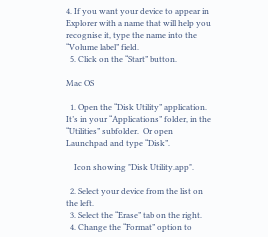4. If you want your device to appear in Explorer with a name that will help you recognise it, type the name into the “Volume label” field.
  5. Click on the “Start” button.

Mac OS

  1. Open the “Disk Utility” application.  It’s in your “Applications” folder, in the “Utilities” subfolder.  Or open Launchpad and type “Disk”.

    Icon showing "Disk Utility.app".

  2. Select your device from the list on the left.
  3. Select the “Erase” tab on the right.
  4. Change the “Format” option to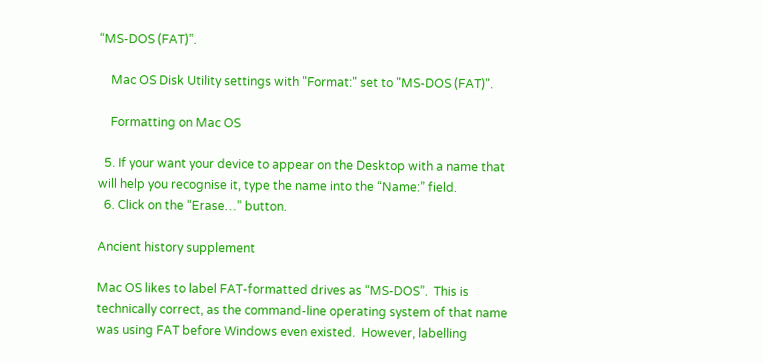“MS-DOS (FAT)”.

    Mac OS Disk Utility settings with "Format:" set to "MS-DOS (FAT)".

    Formatting on Mac OS

  5. If your want your device to appear on the Desktop with a name that will help you recognise it, type the name into the “Name:” field.
  6. Click on the “Erase…” button.

Ancient history supplement

Mac OS likes to label FAT-formatted drives as “MS-DOS”.  This is technically correct, as the command-line operating system of that name was using FAT before Windows even existed.  However, labelling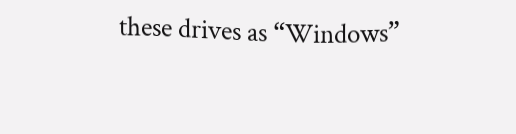these drives as “Windows”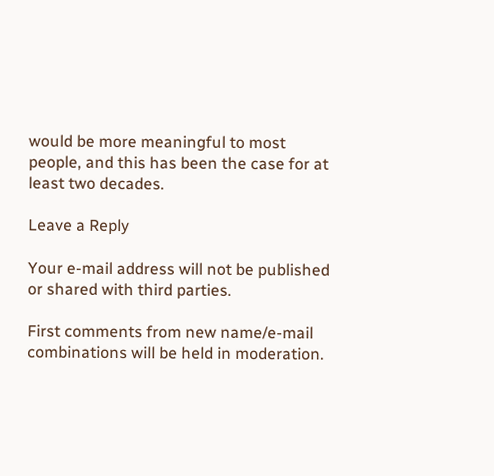would be more meaningful to most people, and this has been the case for at least two decades.

Leave a Reply

Your e-mail address will not be published or shared with third parties.

First comments from new name/e-mail combinations will be held in moderation.